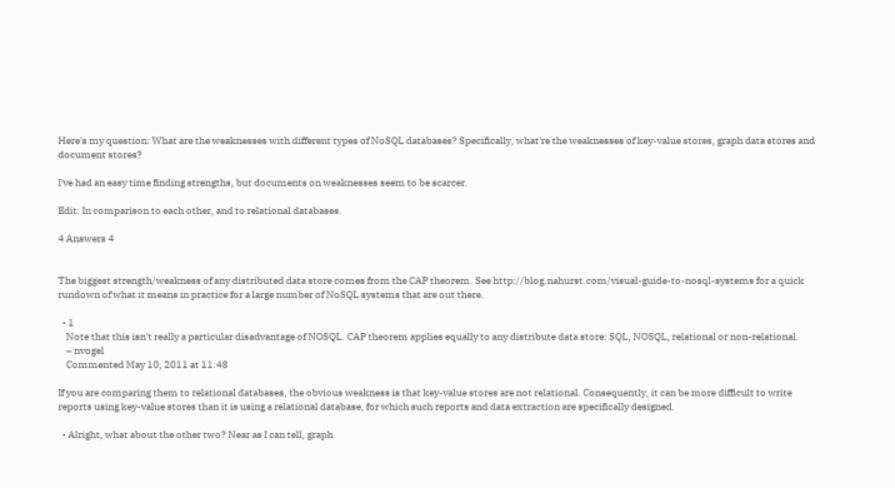Here's my question: What are the weaknesses with different types of NoSQL databases? Specifically, what're the weaknesses of key-value stores, graph data stores and document stores?

I've had an easy time finding strengths, but documents on weaknesses seem to be scarcer.

Edit: In comparison to each other, and to relational databases.

4 Answers 4


The biggest strength/weakness of any distributed data store comes from the CAP theorem. See http://blog.nahurst.com/visual-guide-to-nosql-systems for a quick rundown of what it means in practice for a large number of NoSQL systems that are out there.

  • 1
    Note that this isn't really a particular disadvantage of NOSQL. CAP theorem applies equally to any distribute data store: SQL, NOSQL, relational or non-relational.
    – nvogel
    Commented May 10, 2011 at 11:48

If you are comparing them to relational databases, the obvious weakness is that key-value stores are not relational. Consequently, it can be more difficult to write reports using key-value stores than it is using a relational database, for which such reports and data extraction are specifically designed.

  • Alright, what about the other two? Near as I can tell, graph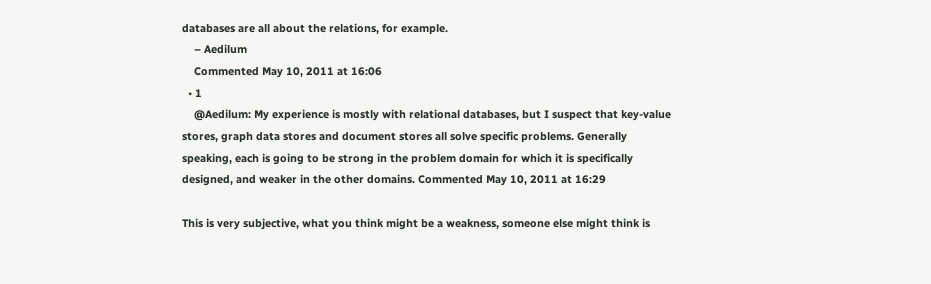databases are all about the relations, for example.
    – Aedilum
    Commented May 10, 2011 at 16:06
  • 1
    @Aedilum: My experience is mostly with relational databases, but I suspect that key-value stores, graph data stores and document stores all solve specific problems. Generally speaking, each is going to be strong in the problem domain for which it is specifically designed, and weaker in the other domains. Commented May 10, 2011 at 16:29

This is very subjective, what you think might be a weakness, someone else might think is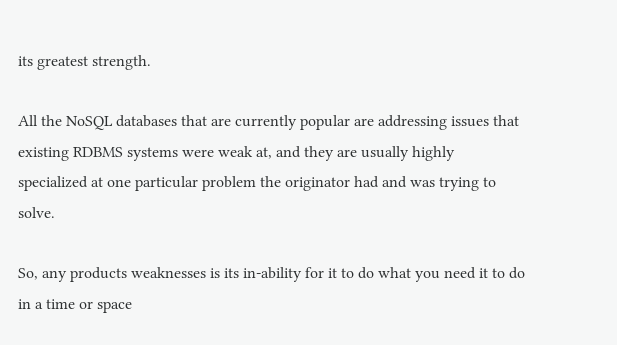its greatest strength.

All the NoSQL databases that are currently popular are addressing issues that existing RDBMS systems were weak at, and they are usually highly specialized at one particular problem the originator had and was trying to solve.

So, any products weaknesses is its in-ability for it to do what you need it to do in a time or space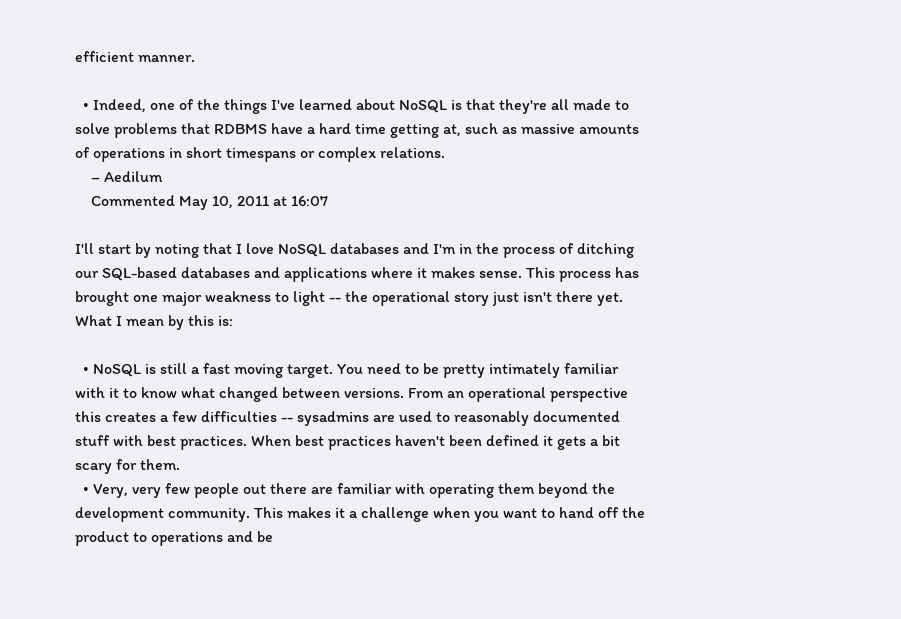efficient manner.

  • Indeed, one of the things I've learned about NoSQL is that they're all made to solve problems that RDBMS have a hard time getting at, such as massive amounts of operations in short timespans or complex relations.
    – Aedilum
    Commented May 10, 2011 at 16:07

I'll start by noting that I love NoSQL databases and I'm in the process of ditching our SQL-based databases and applications where it makes sense. This process has brought one major weakness to light -- the operational story just isn't there yet. What I mean by this is:

  • NoSQL is still a fast moving target. You need to be pretty intimately familiar with it to know what changed between versions. From an operational perspective this creates a few difficulties -- sysadmins are used to reasonably documented stuff with best practices. When best practices haven't been defined it gets a bit scary for them.
  • Very, very few people out there are familiar with operating them beyond the development community. This makes it a challenge when you want to hand off the product to operations and be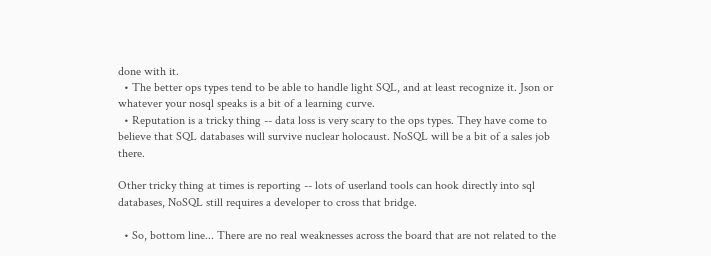done with it.
  • The better ops types tend to be able to handle light SQL, and at least recognize it. Json or whatever your nosql speaks is a bit of a learning curve.
  • Reputation is a tricky thing -- data loss is very scary to the ops types. They have come to believe that SQL databases will survive nuclear holocaust. NoSQL will be a bit of a sales job there.

Other tricky thing at times is reporting -- lots of userland tools can hook directly into sql databases, NoSQL still requires a developer to cross that bridge.

  • So, bottom line... There are no real weaknesses across the board that are not related to the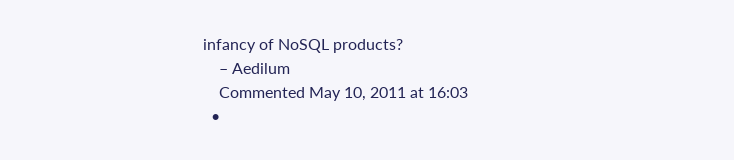infancy of NoSQL products?
    – Aedilum
    Commented May 10, 2011 at 16:03
  •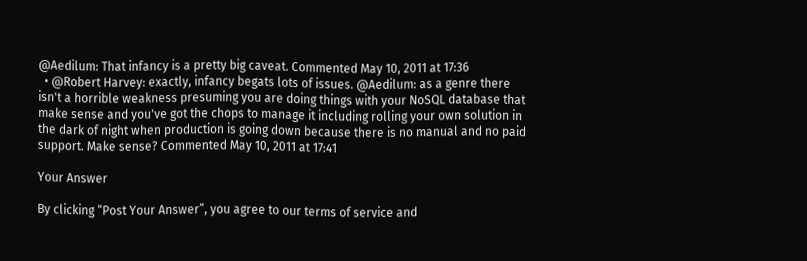@Aedilum: That infancy is a pretty big caveat. Commented May 10, 2011 at 17:36
  • @Robert Harvey: exactly, infancy begats lots of issues. @Aedilum: as a genre there isn't a horrible weakness presuming you are doing things with your NoSQL database that make sense and you've got the chops to manage it including rolling your own solution in the dark of night when production is going down because there is no manual and no paid support. Make sense? Commented May 10, 2011 at 17:41

Your Answer

By clicking “Post Your Answer”, you agree to our terms of service and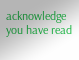acknowledge you have read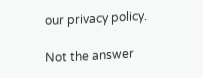our privacy policy.

Not the answer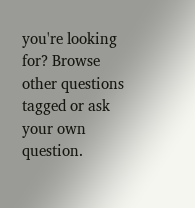you're looking for? Browse other questions tagged or ask your own question.